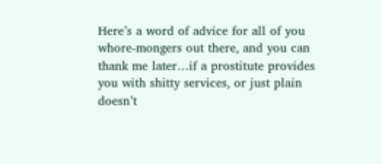Here’s a word of advice for all of you whore-mongers out there, and you can thank me later…if a prostitute provides you with shitty services, or just plain doesn’t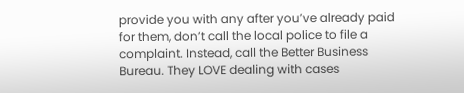provide you with any after you’ve already paid for them, don’t call the local police to file a complaint. Instead, call the Better Business Bureau. They LOVE dealing with cases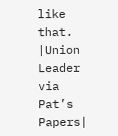like that. |Union Leader via Pat’s Papers|